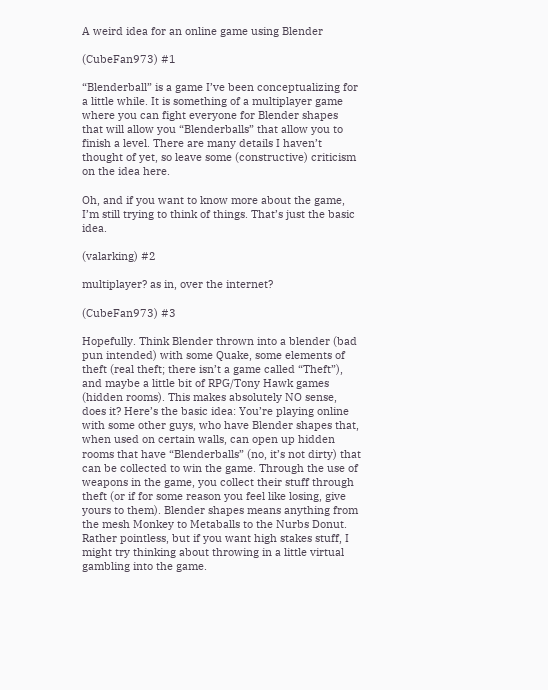A weird idea for an online game using Blender

(CubeFan973) #1

“Blenderball” is a game I’ve been conceptualizing for a little while. It is something of a multiplayer game where you can fight everyone for Blender shapes that will allow you “Blenderballs” that allow you to finish a level. There are many details I haven’t thought of yet, so leave some (constructive) criticism on the idea here.

Oh, and if you want to know more about the game, I’m still trying to think of things. That’s just the basic idea.

(valarking) #2

multiplayer? as in, over the internet?

(CubeFan973) #3

Hopefully. Think Blender thrown into a blender (bad pun intended) with some Quake, some elements of theft (real theft; there isn’t a game called “Theft”), and maybe a little bit of RPG/Tony Hawk games (hidden rooms). This makes absolutely NO sense, does it? Here’s the basic idea: You’re playing online with some other guys, who have Blender shapes that, when used on certain walls, can open up hidden rooms that have “Blenderballs” (no, it’s not dirty) that can be collected to win the game. Through the use of weapons in the game, you collect their stuff through theft (or if for some reason you feel like losing, give yours to them). Blender shapes means anything from the mesh Monkey to Metaballs to the Nurbs Donut. Rather pointless, but if you want high stakes stuff, I might try thinking about throwing in a little virtual gambling into the game.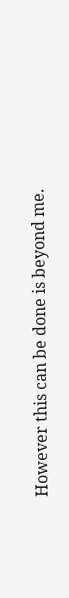However this can be done is beyond me.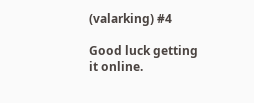(valarking) #4

Good luck getting it online.